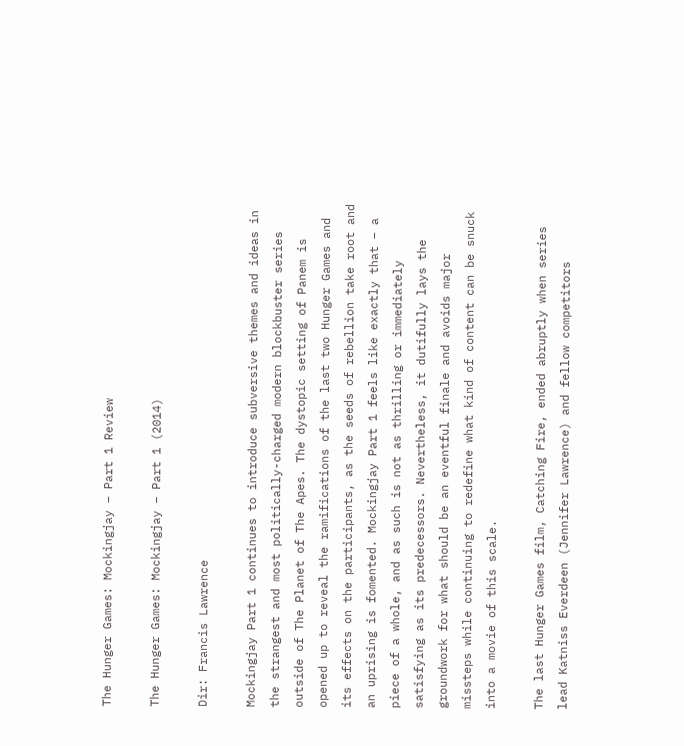The Hunger Games: Mockingjay – Part 1 Review

The Hunger Games: Mockingjay – Part 1 (2014)

Dir: Francis Lawrence

Mockingjay Part 1 continues to introduce subversive themes and ideas in the strangest and most politically-charged modern blockbuster series outside of The Planet of The Apes. The dystopic setting of Panem is opened up to reveal the ramifications of the last two Hunger Games and its effects on the participants, as the seeds of rebellion take root and an uprising is fomented. Mockingjay Part 1 feels like exactly that – a piece of a whole, and as such is not as thrilling or immediately satisfying as its predecessors. Nevertheless, it dutifully lays the groundwork for what should be an eventful finale and avoids major missteps while continuing to redefine what kind of content can be snuck into a movie of this scale.

The last Hunger Games film, Catching Fire, ended abruptly when series lead Katniss Everdeen (Jennifer Lawrence) and fellow competitors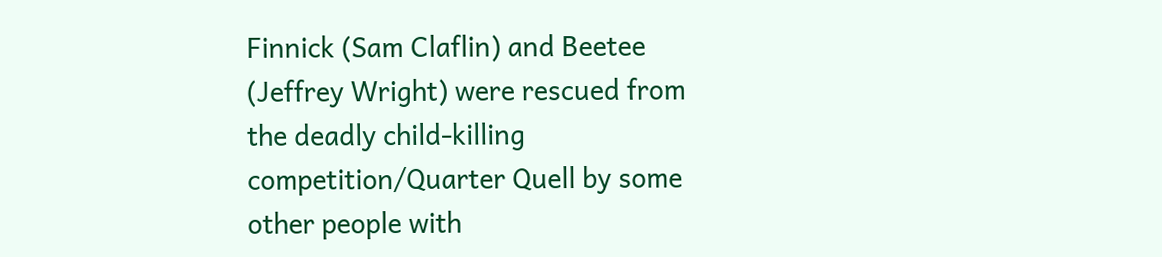Finnick (Sam Claflin) and Beetee (Jeffrey Wright) were rescued from the deadly child-killing competition/Quarter Quell by some other people with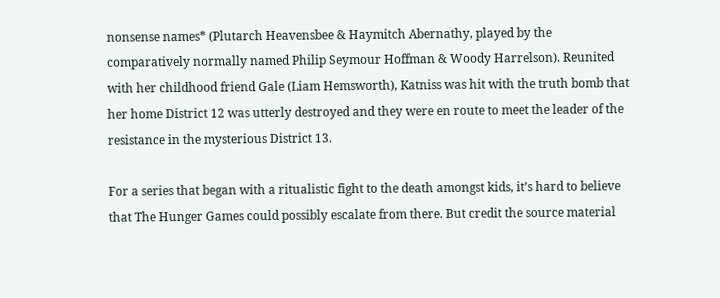nonsense names* (Plutarch Heavensbee & Haymitch Abernathy, played by the comparatively normally named Philip Seymour Hoffman & Woody Harrelson). Reunited with her childhood friend Gale (Liam Hemsworth), Katniss was hit with the truth bomb that her home District 12 was utterly destroyed and they were en route to meet the leader of the resistance in the mysterious District 13.

For a series that began with a ritualistic fight to the death amongst kids, it’s hard to believe that The Hunger Games could possibly escalate from there. But credit the source material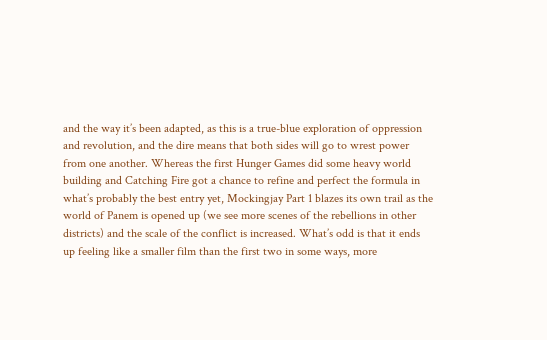and the way it’s been adapted, as this is a true-blue exploration of oppression and revolution, and the dire means that both sides will go to wrest power from one another. Whereas the first Hunger Games did some heavy world building and Catching Fire got a chance to refine and perfect the formula in what’s probably the best entry yet, Mockingjay Part 1 blazes its own trail as the world of Panem is opened up (we see more scenes of the rebellions in other districts) and the scale of the conflict is increased. What’s odd is that it ends up feeling like a smaller film than the first two in some ways, more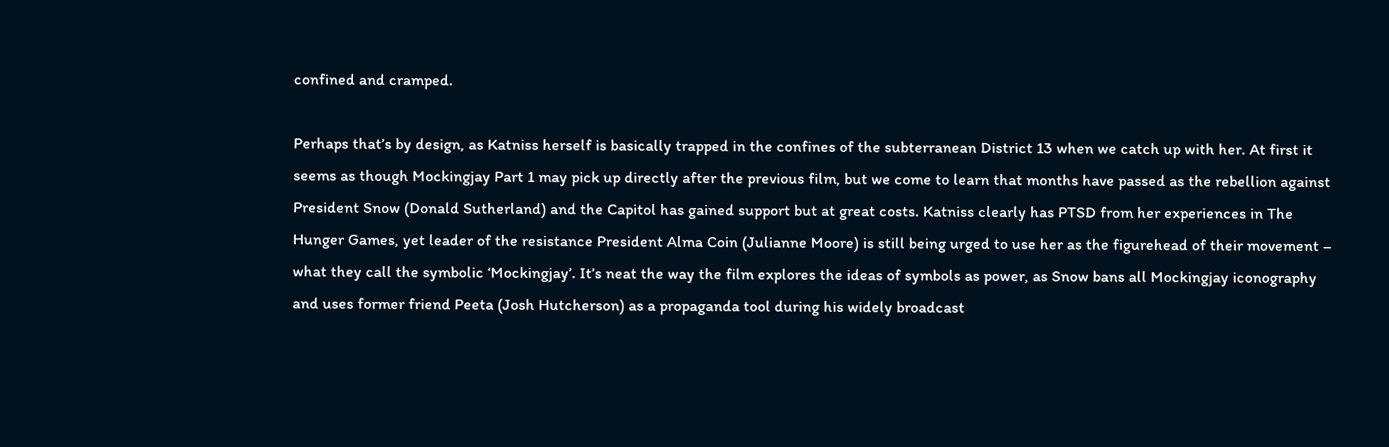confined and cramped.

Perhaps that’s by design, as Katniss herself is basically trapped in the confines of the subterranean District 13 when we catch up with her. At first it seems as though Mockingjay Part 1 may pick up directly after the previous film, but we come to learn that months have passed as the rebellion against President Snow (Donald Sutherland) and the Capitol has gained support but at great costs. Katniss clearly has PTSD from her experiences in The Hunger Games, yet leader of the resistance President Alma Coin (Julianne Moore) is still being urged to use her as the figurehead of their movement – what they call the symbolic ‘Mockingjay’. It’s neat the way the film explores the ideas of symbols as power, as Snow bans all Mockingjay iconography and uses former friend Peeta (Josh Hutcherson) as a propaganda tool during his widely broadcast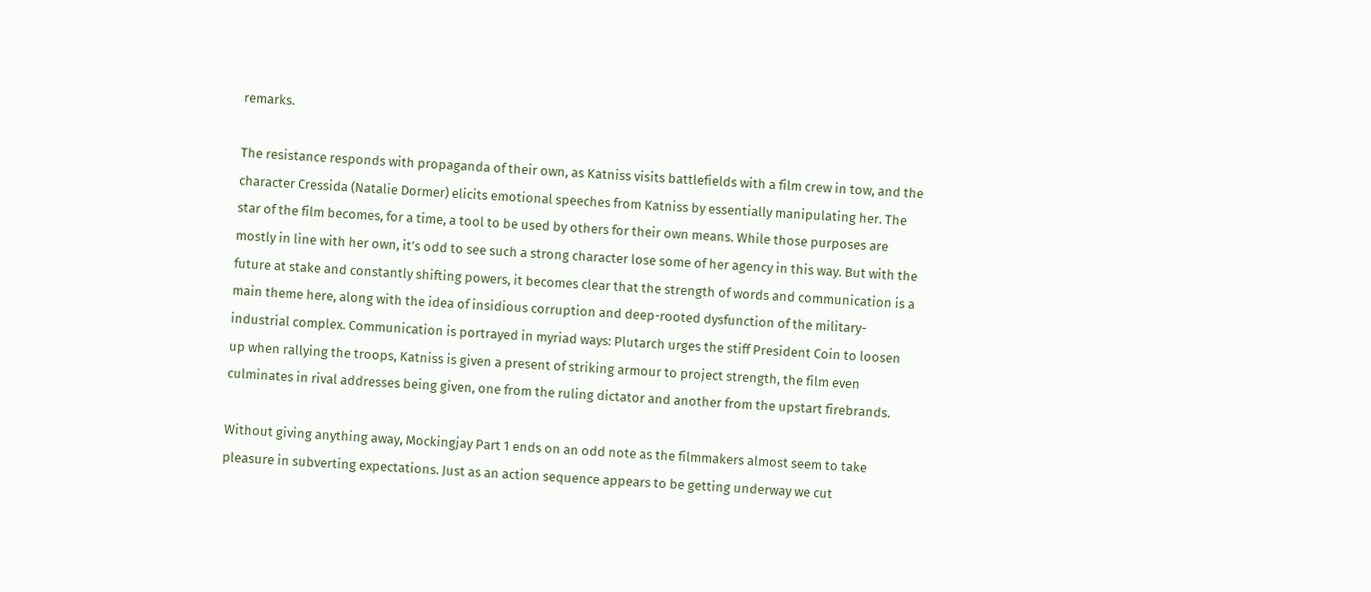remarks.

The resistance responds with propaganda of their own, as Katniss visits battlefields with a film crew in tow, and the character Cressida (Natalie Dormer) elicits emotional speeches from Katniss by essentially manipulating her. The star of the film becomes, for a time, a tool to be used by others for their own means. While those purposes are mostly in line with her own, it’s odd to see such a strong character lose some of her agency in this way. But with the future at stake and constantly shifting powers, it becomes clear that the strength of words and communication is a main theme here, along with the idea of insidious corruption and deep-rooted dysfunction of the military-industrial complex. Communication is portrayed in myriad ways: Plutarch urges the stiff President Coin to loosen up when rallying the troops, Katniss is given a present of striking armour to project strength, the film even culminates in rival addresses being given, one from the ruling dictator and another from the upstart firebrands.

Without giving anything away, Mockingjay Part 1 ends on an odd note as the filmmakers almost seem to take pleasure in subverting expectations. Just as an action sequence appears to be getting underway we cut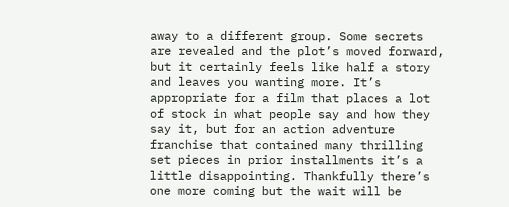away to a different group. Some secrets are revealed and the plot’s moved forward, but it certainly feels like half a story and leaves you wanting more. It’s appropriate for a film that places a lot of stock in what people say and how they say it, but for an action adventure franchise that contained many thrilling set pieces in prior installments it’s a little disappointing. Thankfully there’s one more coming but the wait will be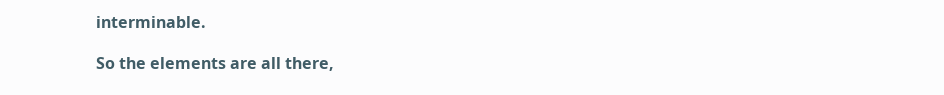interminable.

So the elements are all there,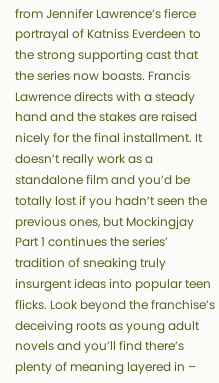from Jennifer Lawrence’s fierce portrayal of Katniss Everdeen to the strong supporting cast that the series now boasts. Francis Lawrence directs with a steady hand and the stakes are raised nicely for the final installment. It doesn’t really work as a standalone film and you’d be totally lost if you hadn’t seen the previous ones, but Mockingjay Part 1 continues the series’ tradition of sneaking truly insurgent ideas into popular teen flicks. Look beyond the franchise’s deceiving roots as young adult novels and you’ll find there’s plenty of meaning layered in –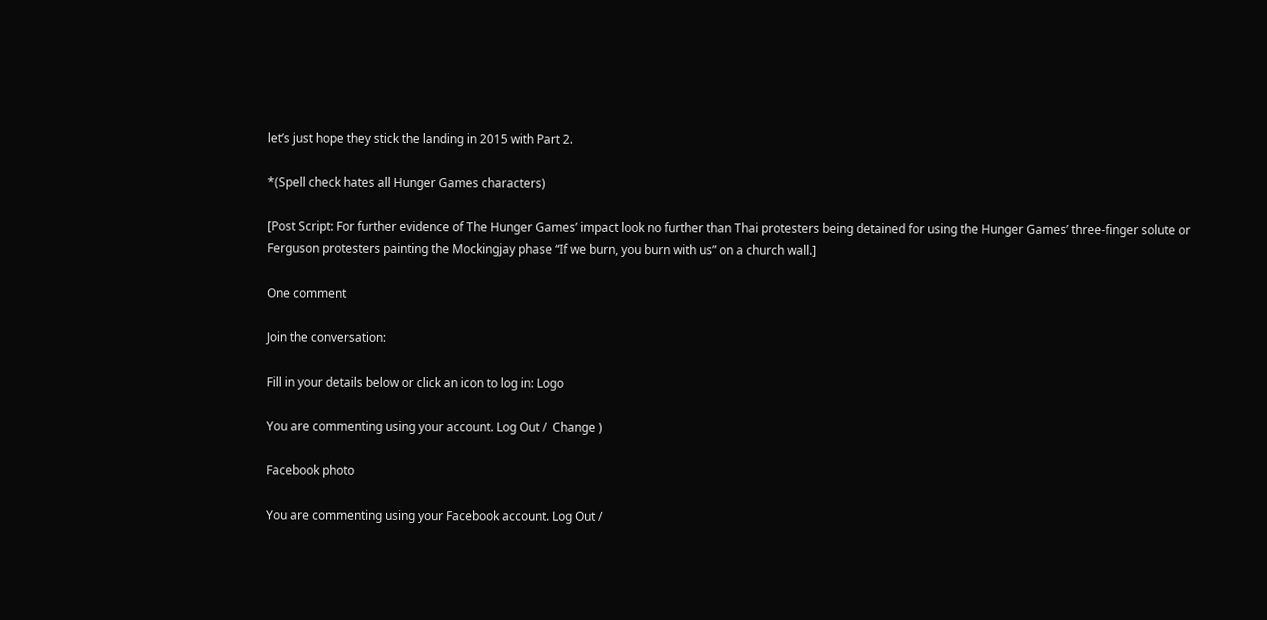let’s just hope they stick the landing in 2015 with Part 2.

*(Spell check hates all Hunger Games characters)

[Post Script: For further evidence of The Hunger Games’ impact look no further than Thai protesters being detained for using the Hunger Games’ three-finger solute or Ferguson protesters painting the Mockingjay phase “If we burn, you burn with us” on a church wall.]

One comment

Join the conversation:

Fill in your details below or click an icon to log in: Logo

You are commenting using your account. Log Out /  Change )

Facebook photo

You are commenting using your Facebook account. Log Out /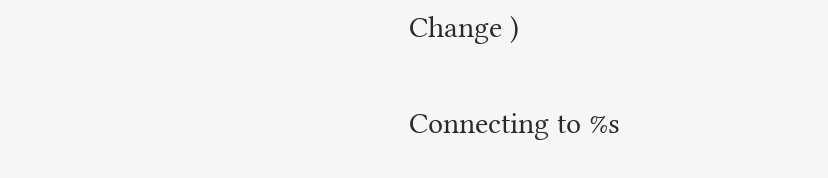Change )

Connecting to %s